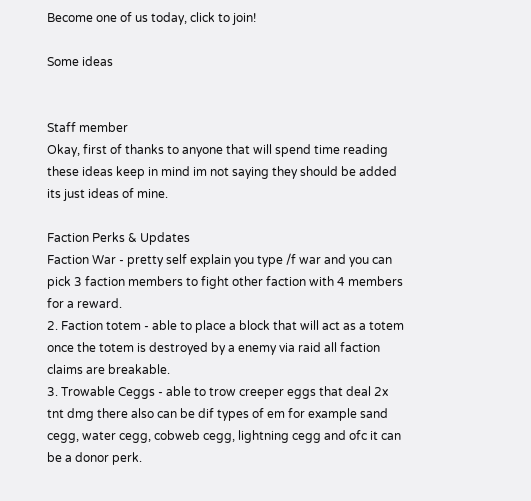Become one of us today, click to join!

Some ideas


Staff member
Okay, first of thanks to anyone that will spend time reading these ideas keep in mind im not saying they should be added its just ideas of mine.

Faction Perks & Updates
Faction War - pretty self explain you type /f war and you can pick 3 faction members to fight other faction with 4 members for a reward.
2. Faction totem - able to place a block that will act as a totem once the totem is destroyed by a enemy via raid all faction claims are breakable.
3. Trowable Ceggs - able to trow creeper eggs that deal 2x tnt dmg there also can be dif types of em for example sand cegg, water cegg, cobweb cegg, lightning cegg and ofc it can be a donor perk.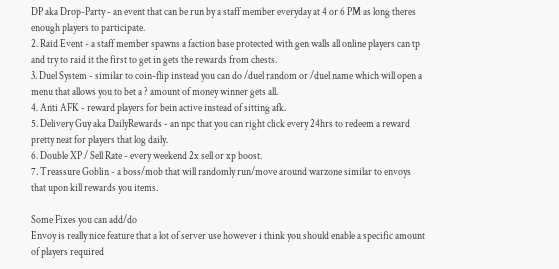DP aka Drop-Party - an event that can be run by a staff member everyday at 4 or 6 PM as long theres enough players to participate.
2. Raid Event - a staff member spawns a faction base protected with gen walls all online players can tp and try to raid it the first to get in gets the rewards from chests.
3. Duel System - similar to coin-flip instead you can do /duel random or /duel name which will open a menu that allows you to bet a ? amount of money winner gets all.
4. Anti AFK - reward players for bein active instead of sitting afk.
5. Delivery Guy aka DailyRewards - an npc that you can right click every 24hrs to redeem a reward pretty neat for players that log daily.
6. Double XP / Sell Rate - every weekend 2x sell or xp boost.
7. Treassure Goblin - a boss/mob that will randomly run/move around warzone similar to envoys that upon kill rewards you items.

Some Fixes you can add/do
Envoy is really nice feature that a lot of server use however i think you should enable a specific amount of players required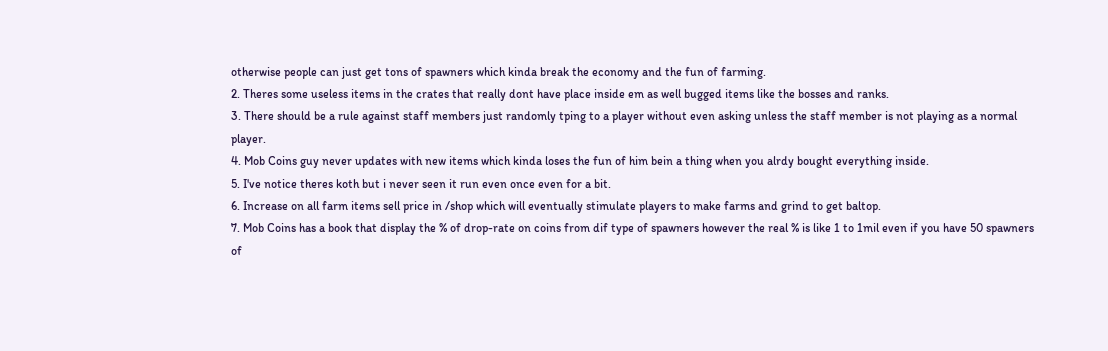otherwise people can just get tons of spawners which kinda break the economy and the fun of farming.
2. Theres some useless items in the crates that really dont have place inside em as well bugged items like the bosses and ranks.
3. There should be a rule against staff members just randomly tping to a player without even asking unless the staff member is not playing as a normal player.
4. Mob Coins guy never updates with new items which kinda loses the fun of him bein a thing when you alrdy bought everything inside.
5. I've notice theres koth but i never seen it run even once even for a bit.
6. Increase on all farm items sell price in /shop which will eventually stimulate players to make farms and grind to get baltop.
7. Mob Coins has a book that display the % of drop-rate on coins from dif type of spawners however the real % is like 1 to 1mil even if you have 50 spawners of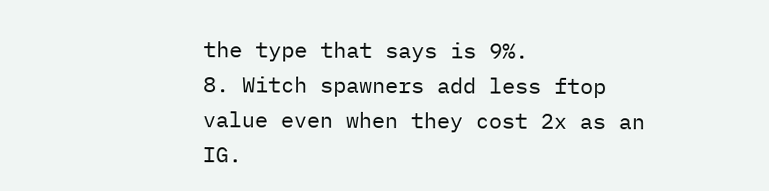the type that says is 9%.
8. Witch spawners add less ftop value even when they cost 2x as an IG.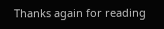Thanks again for reading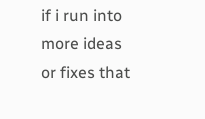if i run into more ideas or fixes that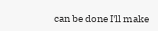can be done I'll make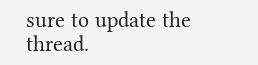sure to update the thread.